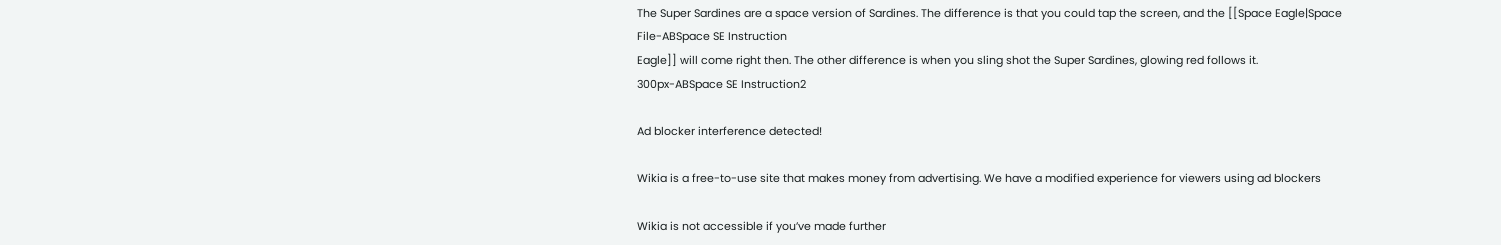The Super Sardines are a space version of Sardines. The difference is that you could tap the screen, and the [[Space Eagle|Space
File-ABSpace SE Instruction
Eagle]] will come right then. The other difference is when you sling shot the Super Sardines, glowing red follows it.
300px-ABSpace SE Instruction2

Ad blocker interference detected!

Wikia is a free-to-use site that makes money from advertising. We have a modified experience for viewers using ad blockers

Wikia is not accessible if you’ve made further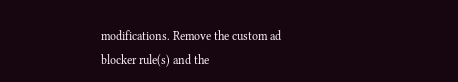modifications. Remove the custom ad blocker rule(s) and the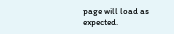page will load as expected.